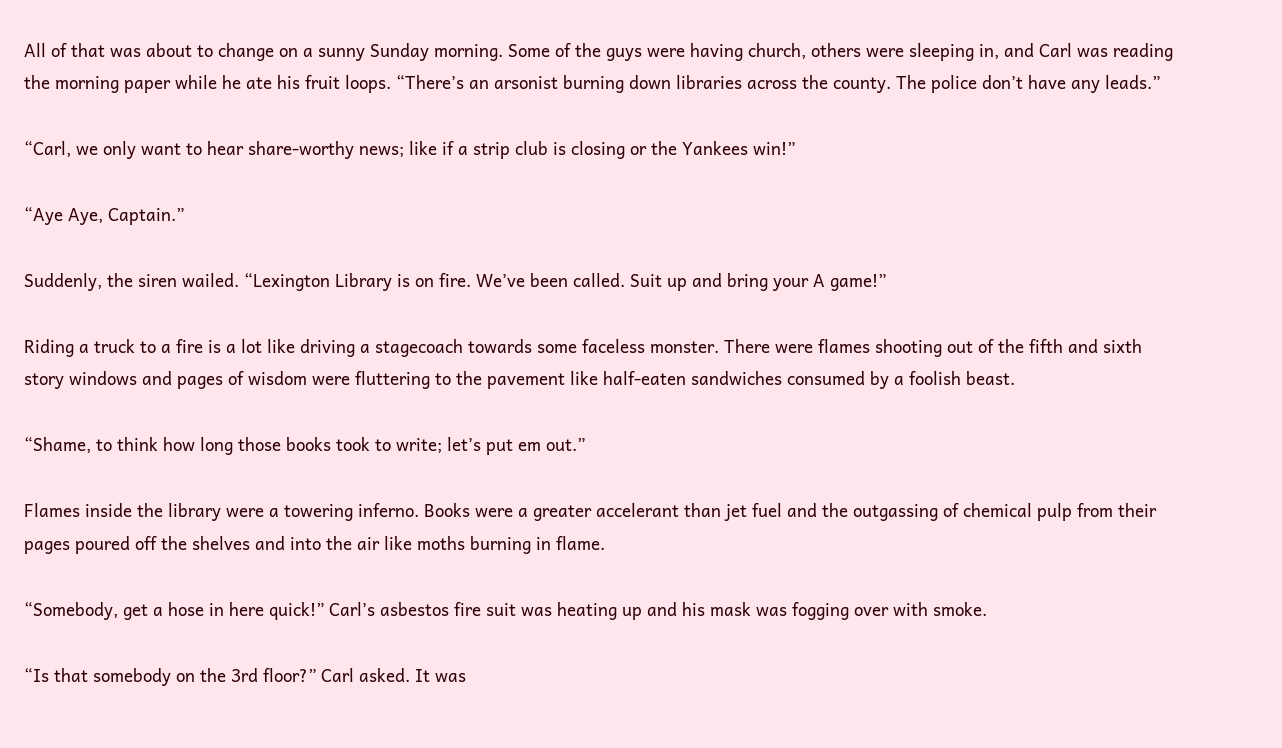All of that was about to change on a sunny Sunday morning. Some of the guys were having church, others were sleeping in, and Carl was reading the morning paper while he ate his fruit loops. “There’s an arsonist burning down libraries across the county. The police don’t have any leads.”

“Carl, we only want to hear share-worthy news; like if a strip club is closing or the Yankees win!”

“Aye Aye, Captain.”

Suddenly, the siren wailed. “Lexington Library is on fire. We’ve been called. Suit up and bring your A game!”

Riding a truck to a fire is a lot like driving a stagecoach towards some faceless monster. There were flames shooting out of the fifth and sixth story windows and pages of wisdom were fluttering to the pavement like half-eaten sandwiches consumed by a foolish beast.

“Shame, to think how long those books took to write; let’s put em out.”

Flames inside the library were a towering inferno. Books were a greater accelerant than jet fuel and the outgassing of chemical pulp from their pages poured off the shelves and into the air like moths burning in flame.

“Somebody, get a hose in here quick!” Carl’s asbestos fire suit was heating up and his mask was fogging over with smoke.

“Is that somebody on the 3rd floor?” Carl asked. It was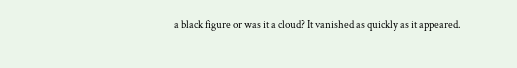a black figure or was it a cloud? It vanished as quickly as it appeared.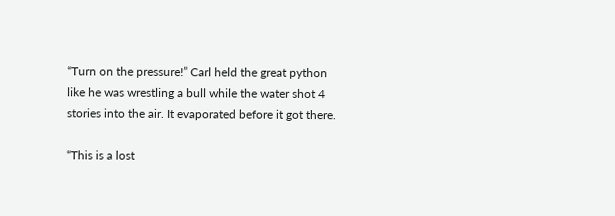“Turn on the pressure!” Carl held the great python like he was wrestling a bull while the water shot 4 stories into the air. It evaporated before it got there.

“This is a lost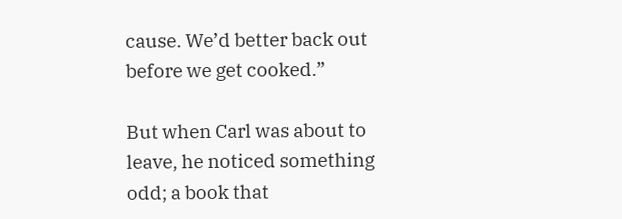cause. We’d better back out before we get cooked.”

But when Carl was about to leave, he noticed something odd; a book that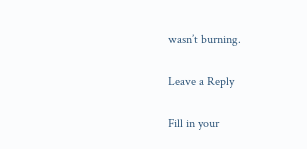wasn’t burning.

Leave a Reply

Fill in your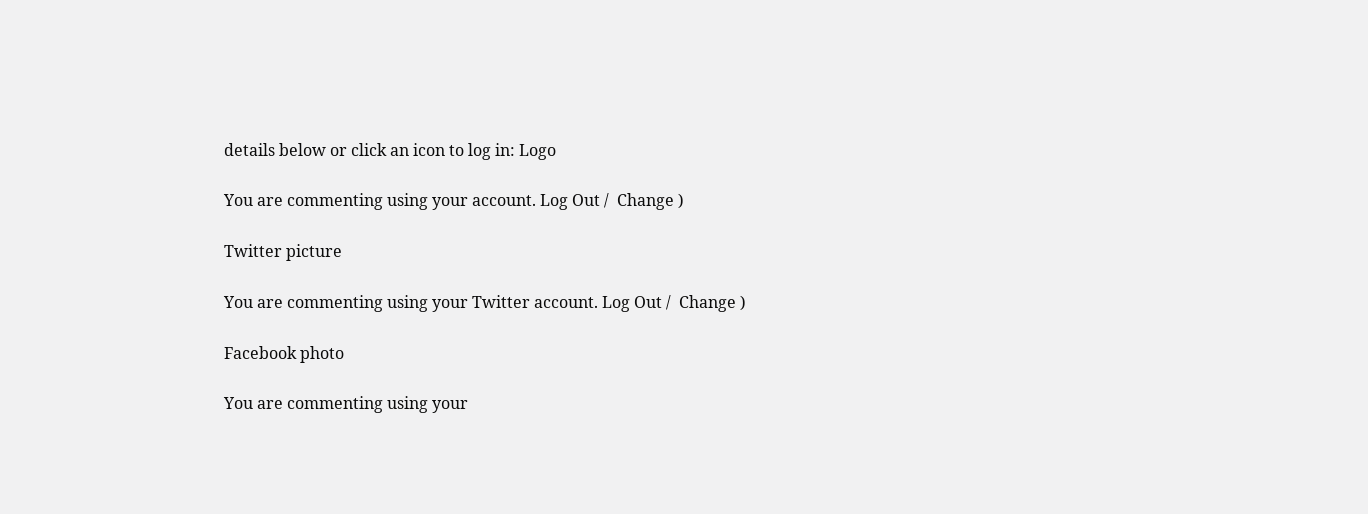details below or click an icon to log in: Logo

You are commenting using your account. Log Out /  Change )

Twitter picture

You are commenting using your Twitter account. Log Out /  Change )

Facebook photo

You are commenting using your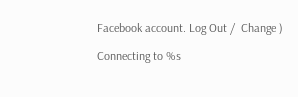Facebook account. Log Out /  Change )

Connecting to %s